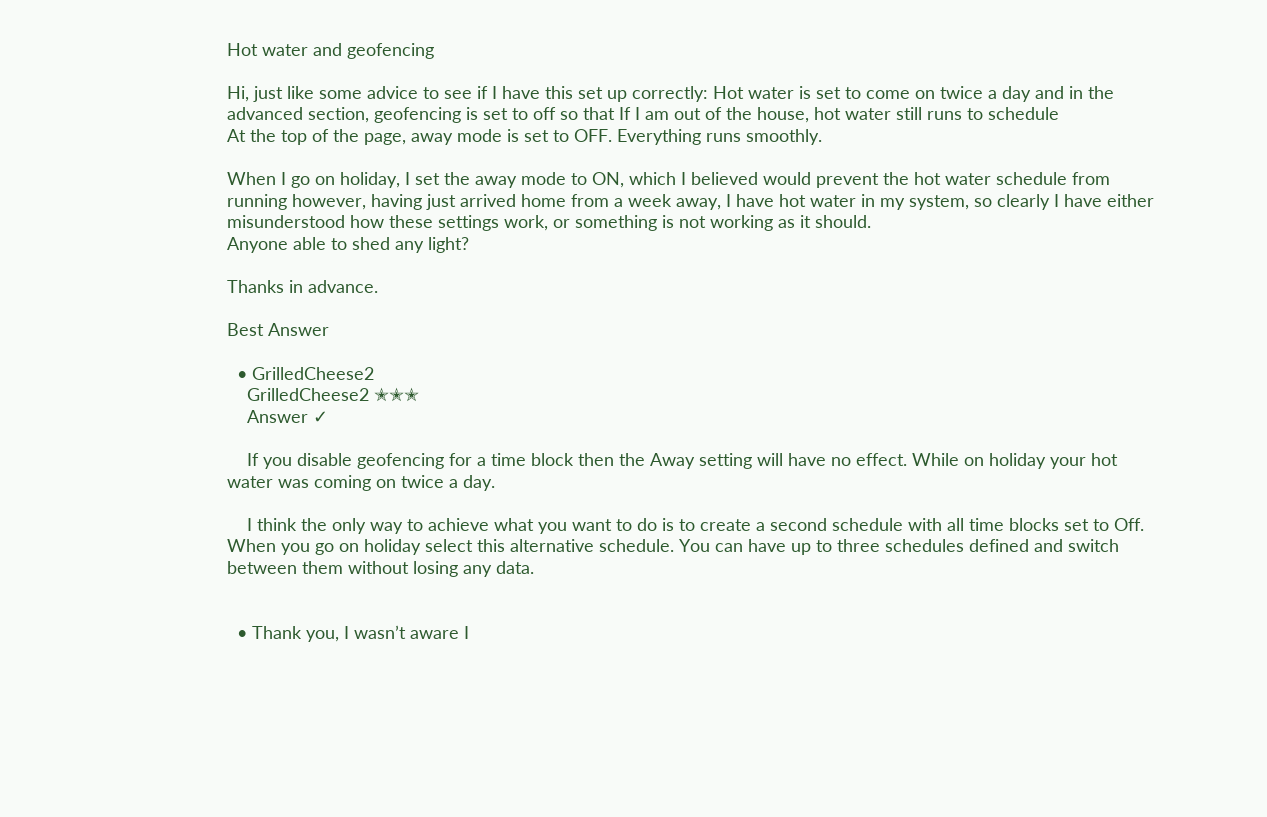Hot water and geofencing

Hi, just like some advice to see if I have this set up correctly: Hot water is set to come on twice a day and in the advanced section, geofencing is set to off so that If I am out of the house, hot water still runs to schedule
At the top of the page, away mode is set to OFF. Everything runs smoothly.

When I go on holiday, I set the away mode to ON, which I believed would prevent the hot water schedule from running however, having just arrived home from a week away, I have hot water in my system, so clearly I have either misunderstood how these settings work, or something is not working as it should.
Anyone able to shed any light?

Thanks in advance.

Best Answer

  • GrilledCheese2
    GrilledCheese2 ✭✭✭
    Answer ✓

    If you disable geofencing for a time block then the Away setting will have no effect. While on holiday your hot water was coming on twice a day.

    I think the only way to achieve what you want to do is to create a second schedule with all time blocks set to Off. When you go on holiday select this alternative schedule. You can have up to three schedules defined and switch between them without losing any data.


  • Thank you, I wasn’t aware I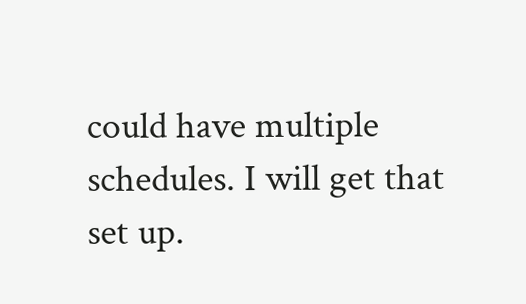could have multiple schedules. I will get that set up.